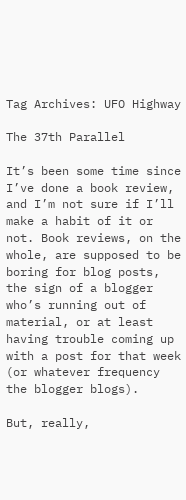Tag Archives: UFO Highway

The 37th Parallel

It’s been some time since I’ve done a book review, and I’m not sure if I’ll make a habit of it or not. Book reviews, on the whole, are supposed to be boring for blog posts, the sign of a blogger who’s running out of material, or at least having trouble coming up with a post for that week (or whatever frequency the blogger blogs).

But, really,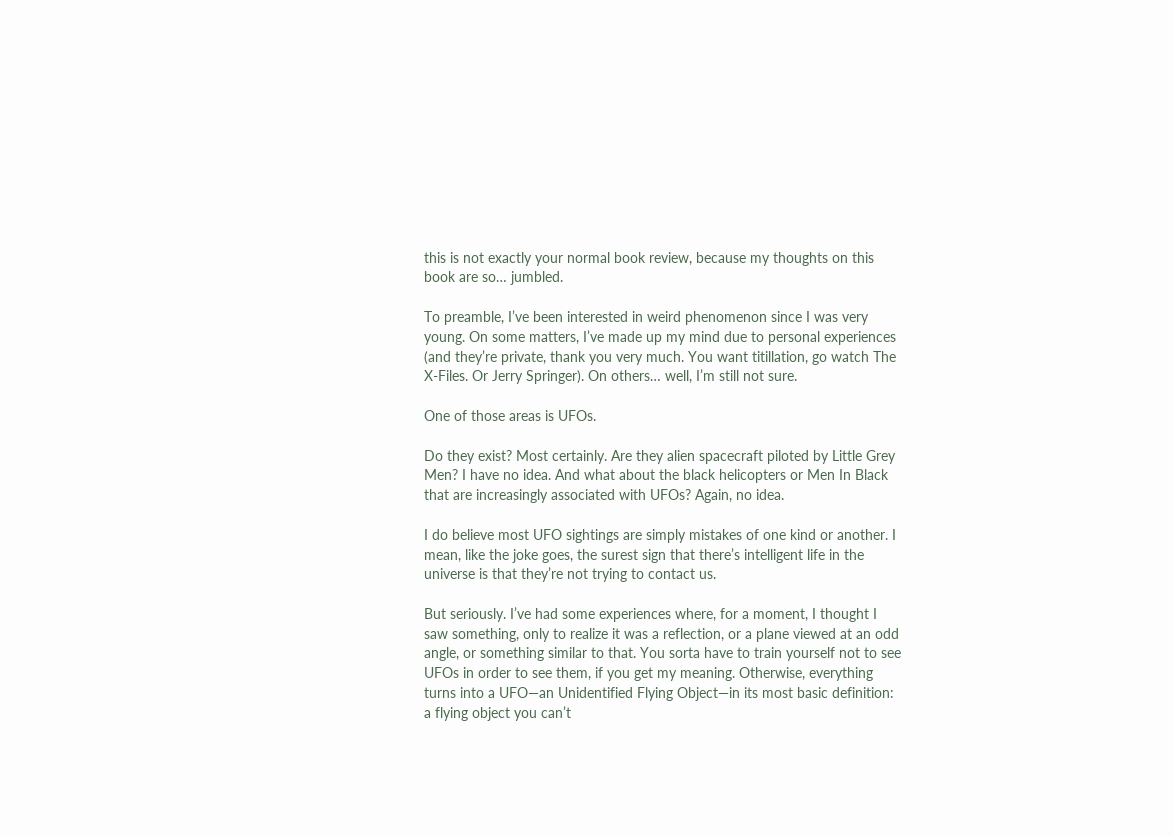this is not exactly your normal book review, because my thoughts on this book are so… jumbled.

To preamble, I’ve been interested in weird phenomenon since I was very young. On some matters, I’ve made up my mind due to personal experiences (and they’re private, thank you very much. You want titillation, go watch The X-Files. Or Jerry Springer). On others… well, I’m still not sure.

One of those areas is UFOs.

Do they exist? Most certainly. Are they alien spacecraft piloted by Little Grey Men? I have no idea. And what about the black helicopters or Men In Black that are increasingly associated with UFOs? Again, no idea.

I do believe most UFO sightings are simply mistakes of one kind or another. I mean, like the joke goes, the surest sign that there’s intelligent life in the universe is that they’re not trying to contact us.

But seriously. I’ve had some experiences where, for a moment, I thought I saw something, only to realize it was a reflection, or a plane viewed at an odd angle, or something similar to that. You sorta have to train yourself not to see UFOs in order to see them, if you get my meaning. Otherwise, everything turns into a UFO—an Unidentified Flying Object—in its most basic definition: a flying object you can’t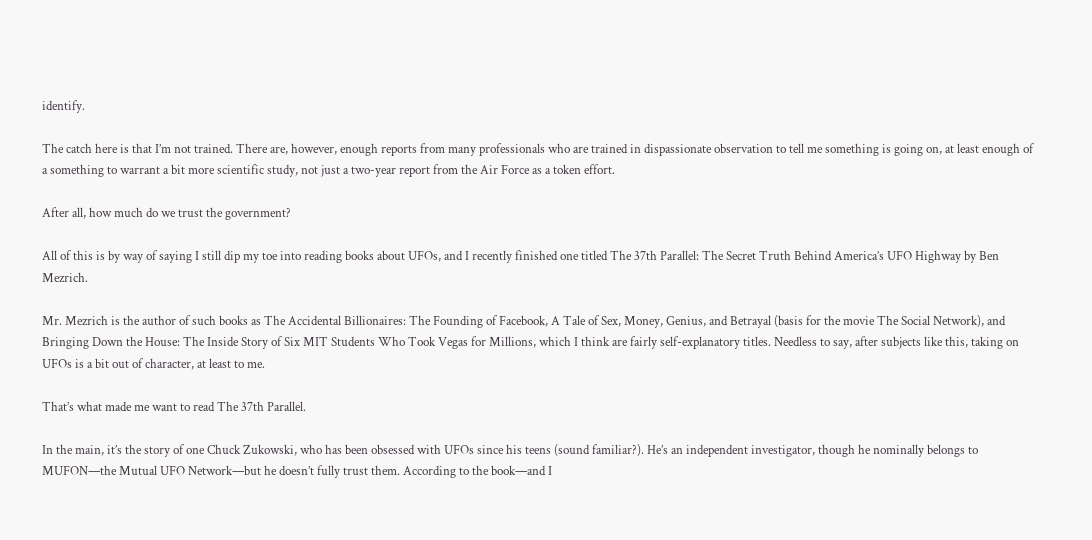identify.

The catch here is that I’m not trained. There are, however, enough reports from many professionals who are trained in dispassionate observation to tell me something is going on, at least enough of a something to warrant a bit more scientific study, not just a two-year report from the Air Force as a token effort.

After all, how much do we trust the government?

All of this is by way of saying I still dip my toe into reading books about UFOs, and I recently finished one titled The 37th Parallel: The Secret Truth Behind America’s UFO Highway by Ben Mezrich.

Mr. Mezrich is the author of such books as The Accidental Billionaires: The Founding of Facebook, A Tale of Sex, Money, Genius, and Betrayal (basis for the movie The Social Network), and Bringing Down the House: The Inside Story of Six MIT Students Who Took Vegas for Millions, which I think are fairly self-explanatory titles. Needless to say, after subjects like this, taking on UFOs is a bit out of character, at least to me.

That’s what made me want to read The 37th Parallel.

In the main, it’s the story of one Chuck Zukowski, who has been obsessed with UFOs since his teens (sound familiar?). He’s an independent investigator, though he nominally belongs to MUFON—the Mutual UFO Network—but he doesn’t fully trust them. According to the book—and I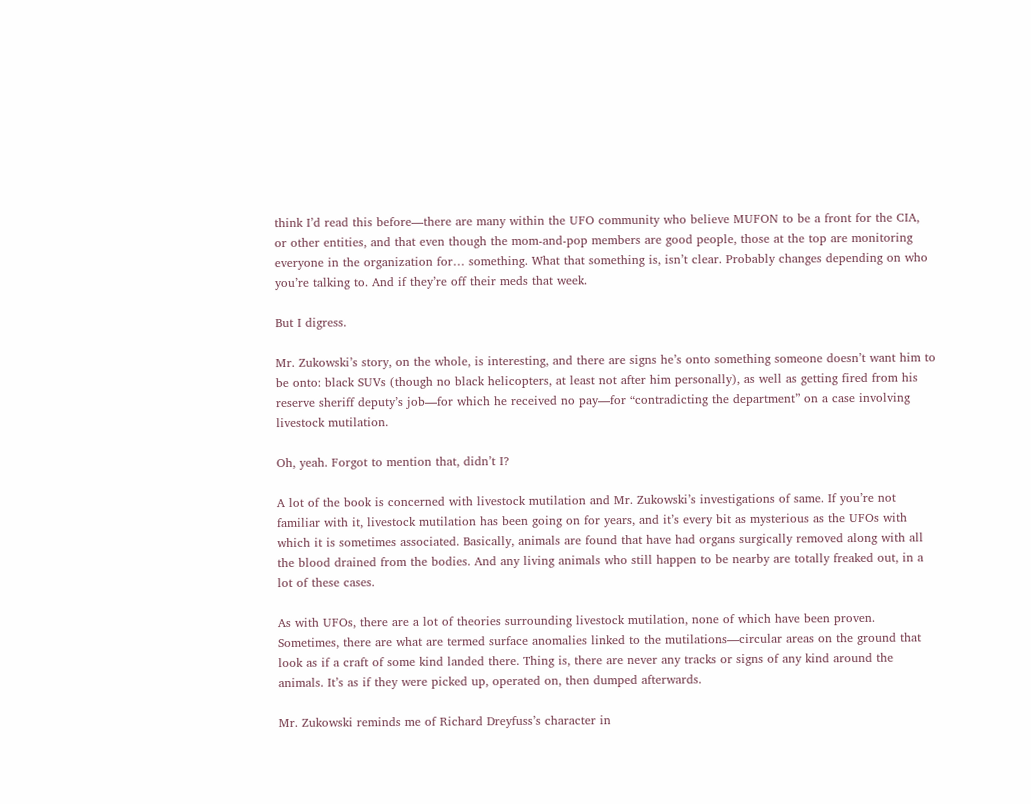think I’d read this before—there are many within the UFO community who believe MUFON to be a front for the CIA, or other entities, and that even though the mom-and-pop members are good people, those at the top are monitoring everyone in the organization for… something. What that something is, isn’t clear. Probably changes depending on who you’re talking to. And if they’re off their meds that week.

But I digress.

Mr. Zukowski’s story, on the whole, is interesting, and there are signs he’s onto something someone doesn’t want him to be onto: black SUVs (though no black helicopters, at least not after him personally), as well as getting fired from his reserve sheriff deputy’s job—for which he received no pay—for “contradicting the department” on a case involving livestock mutilation.

Oh, yeah. Forgot to mention that, didn’t I?

A lot of the book is concerned with livestock mutilation and Mr. Zukowski’s investigations of same. If you’re not familiar with it, livestock mutilation has been going on for years, and it’s every bit as mysterious as the UFOs with which it is sometimes associated. Basically, animals are found that have had organs surgically removed along with all the blood drained from the bodies. And any living animals who still happen to be nearby are totally freaked out, in a lot of these cases.

As with UFOs, there are a lot of theories surrounding livestock mutilation, none of which have been proven. Sometimes, there are what are termed surface anomalies linked to the mutilations—circular areas on the ground that look as if a craft of some kind landed there. Thing is, there are never any tracks or signs of any kind around the animals. It’s as if they were picked up, operated on, then dumped afterwards.

Mr. Zukowski reminds me of Richard Dreyfuss’s character in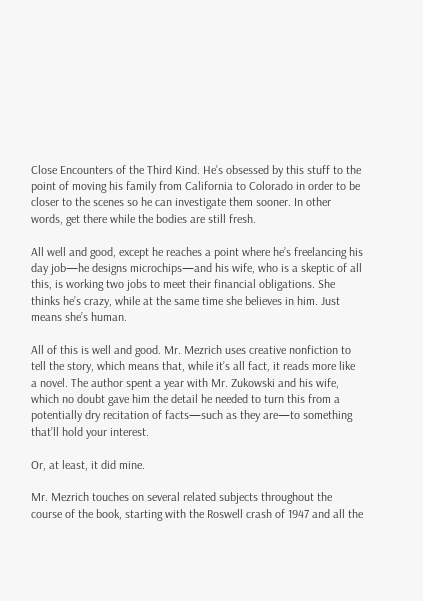Close Encounters of the Third Kind. He’s obsessed by this stuff to the point of moving his family from California to Colorado in order to be closer to the scenes so he can investigate them sooner. In other words, get there while the bodies are still fresh.

All well and good, except he reaches a point where he’s freelancing his day job—he designs microchips—and his wife, who is a skeptic of all this, is working two jobs to meet their financial obligations. She thinks he’s crazy, while at the same time she believes in him. Just means she’s human.

All of this is well and good. Mr. Mezrich uses creative nonfiction to tell the story, which means that, while it’s all fact, it reads more like a novel. The author spent a year with Mr. Zukowski and his wife, which no doubt gave him the detail he needed to turn this from a potentially dry recitation of facts—such as they are—to something that’ll hold your interest.

Or, at least, it did mine.

Mr. Mezrich touches on several related subjects throughout the course of the book, starting with the Roswell crash of 1947 and all the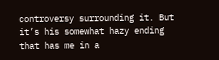controversy surrounding it. But it’s his somewhat hazy ending that has me in a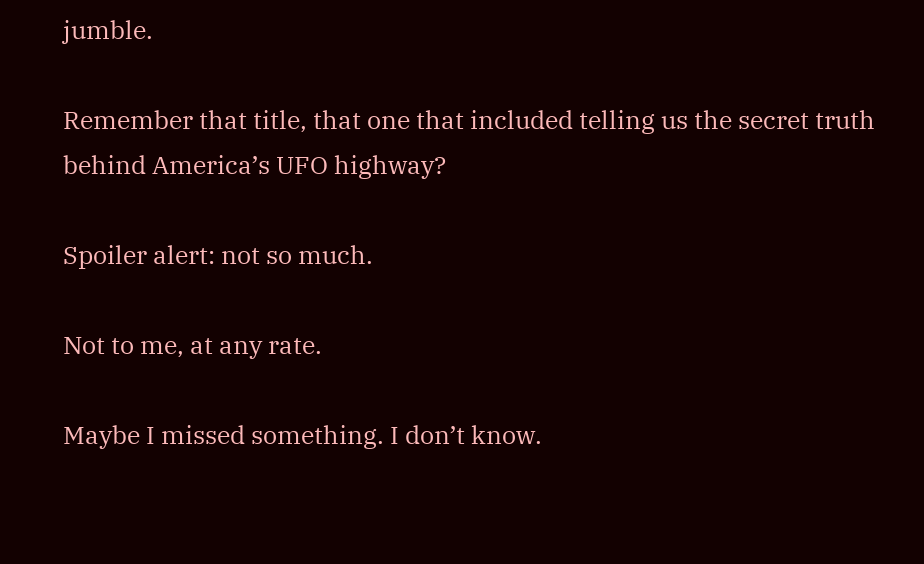jumble.

Remember that title, that one that included telling us the secret truth behind America’s UFO highway?

Spoiler alert: not so much.

Not to me, at any rate.

Maybe I missed something. I don’t know.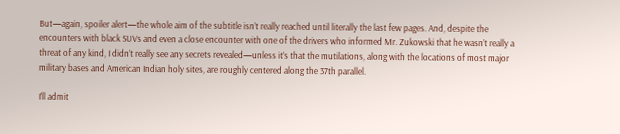But—again, spoiler alert—the whole aim of the subtitle isn’t really reached until literally the last few pages. And, despite the encounters with black SUVs and even a close encounter with one of the drivers who informed Mr. Zukowski that he wasn’t really a threat of any kind, I didn’t really see any secrets revealed—unless it’s that the mutilations, along with the locations of most major military bases and American Indian holy sites, are roughly centered along the 37th parallel.

I’ll admit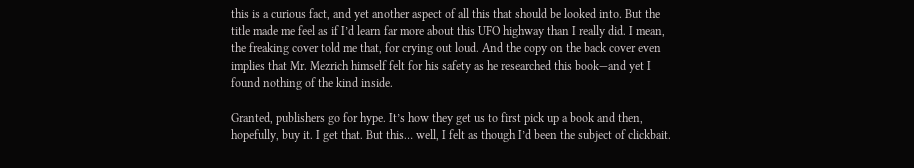this is a curious fact, and yet another aspect of all this that should be looked into. But the title made me feel as if I’d learn far more about this UFO highway than I really did. I mean, the freaking cover told me that, for crying out loud. And the copy on the back cover even implies that Mr. Mezrich himself felt for his safety as he researched this book—and yet I found nothing of the kind inside.

Granted, publishers go for hype. It’s how they get us to first pick up a book and then, hopefully, buy it. I get that. But this… well, I felt as though I’d been the subject of clickbait.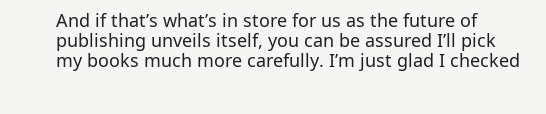And if that’s what’s in store for us as the future of publishing unveils itself, you can be assured I’ll pick my books much more carefully. I’m just glad I checked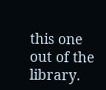this one out of the library.